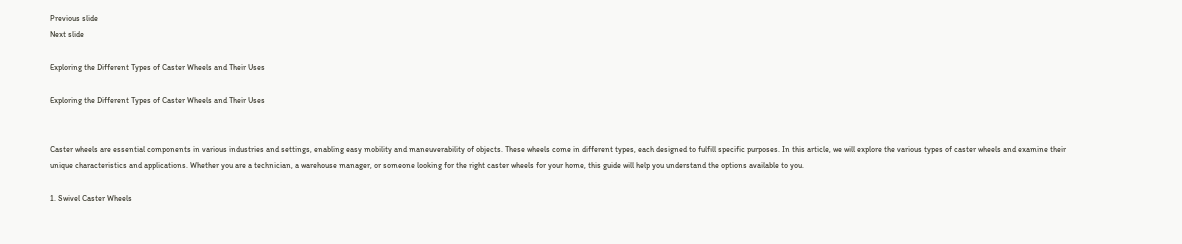Previous slide
Next slide

Exploring the Different Types of Caster Wheels and Their Uses

Exploring the Different Types of Caster Wheels and Their Uses


Caster wheels are essential components in various industries and settings, enabling easy mobility and maneuverability of objects. These wheels come in different types, each designed to fulfill specific purposes. In this article, we will explore the various types of caster wheels and examine their unique characteristics and applications. Whether you are a technician, a warehouse manager, or someone looking for the right caster wheels for your home, this guide will help you understand the options available to you.

1. Swivel Caster Wheels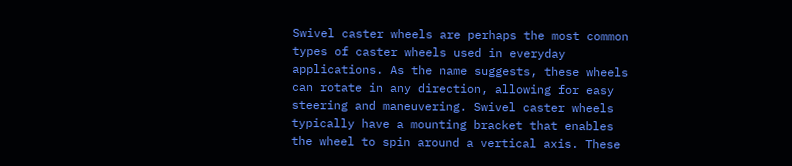Swivel caster wheels are perhaps the most common types of caster wheels used in everyday applications. As the name suggests, these wheels can rotate in any direction, allowing for easy steering and maneuvering. Swivel caster wheels typically have a mounting bracket that enables the wheel to spin around a vertical axis. These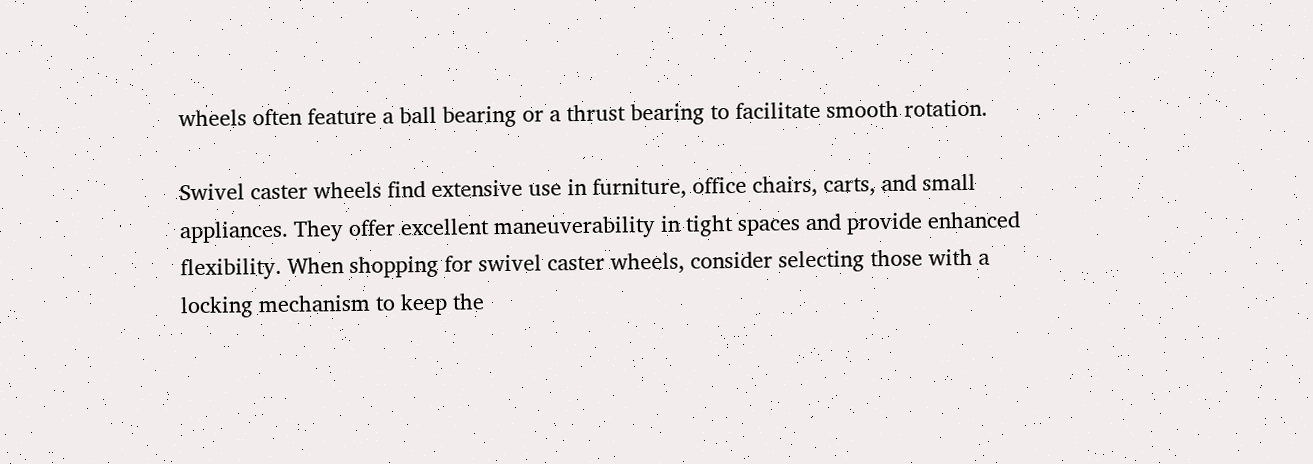wheels often feature a ball bearing or a thrust bearing to facilitate smooth rotation.

Swivel caster wheels find extensive use in furniture, office chairs, carts, and small appliances. They offer excellent maneuverability in tight spaces and provide enhanced flexibility. When shopping for swivel caster wheels, consider selecting those with a locking mechanism to keep the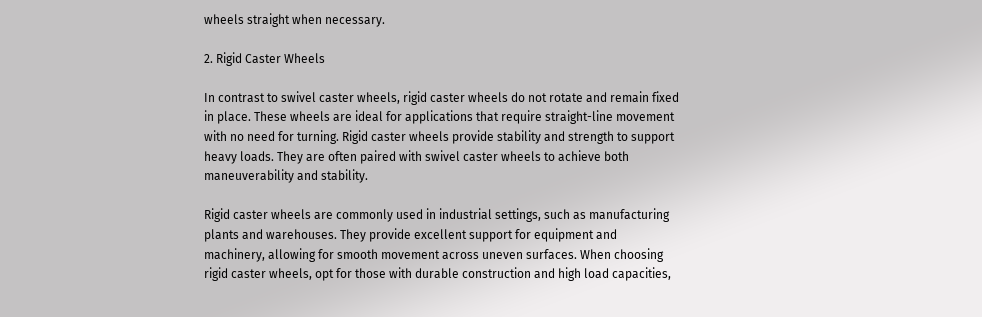wheels straight when necessary.

2. Rigid Caster Wheels

In contrast to swivel caster wheels, rigid caster wheels do not rotate and remain fixed in place. These wheels are ideal for applications that require straight-line movement with no need for turning. Rigid caster wheels provide stability and strength to support heavy loads. They are often paired with swivel caster wheels to achieve both maneuverability and stability.

Rigid caster wheels are commonly used in industrial settings, such as manufacturing plants and warehouses. They provide excellent support for equipment and machinery, allowing for smooth movement across uneven surfaces. When choosing rigid caster wheels, opt for those with durable construction and high load capacities,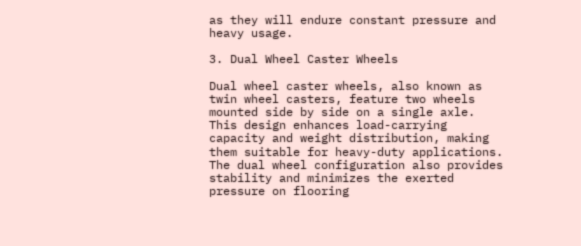as they will endure constant pressure and heavy usage.

3. Dual Wheel Caster Wheels

Dual wheel caster wheels, also known as twin wheel casters, feature two wheels mounted side by side on a single axle. This design enhances load-carrying capacity and weight distribution, making them suitable for heavy-duty applications. The dual wheel configuration also provides stability and minimizes the exerted pressure on flooring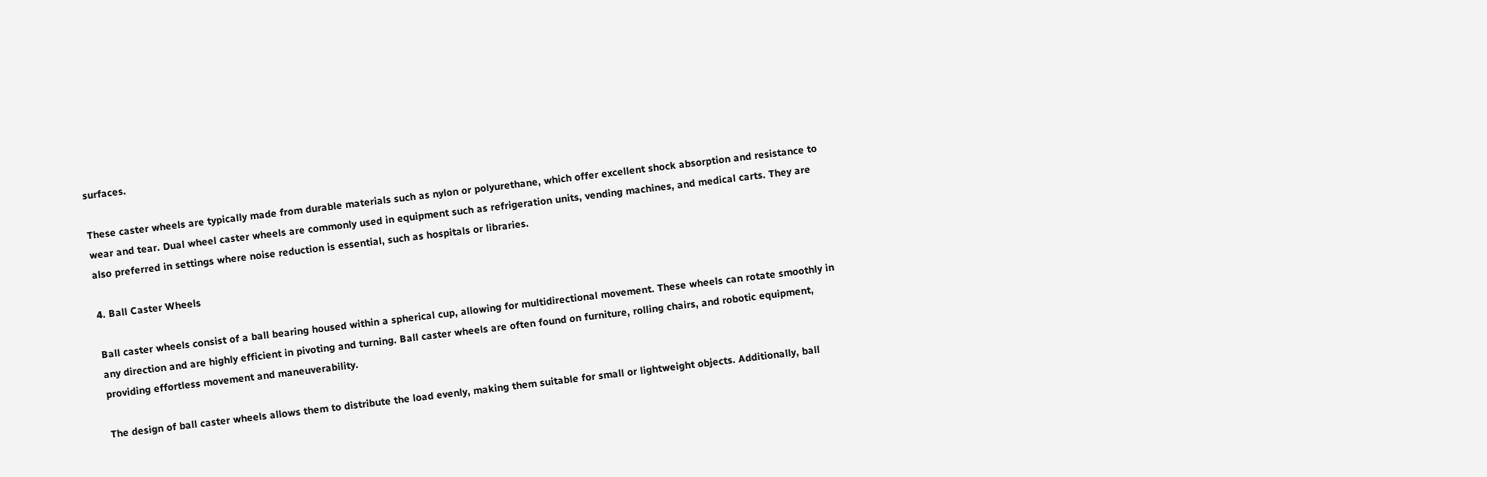surfaces.

These caster wheels are typically made from durable materials such as nylon or polyurethane, which offer excellent shock absorption and resistance to wear and tear. Dual wheel caster wheels are commonly used in equipment such as refrigeration units, vending machines, and medical carts. They are also preferred in settings where noise reduction is essential, such as hospitals or libraries.

4. Ball Caster Wheels

Ball caster wheels consist of a ball bearing housed within a spherical cup, allowing for multidirectional movement. These wheels can rotate smoothly in any direction and are highly efficient in pivoting and turning. Ball caster wheels are often found on furniture, rolling chairs, and robotic equipment, providing effortless movement and maneuverability.

The design of ball caster wheels allows them to distribute the load evenly, making them suitable for small or lightweight objects. Additionally, ball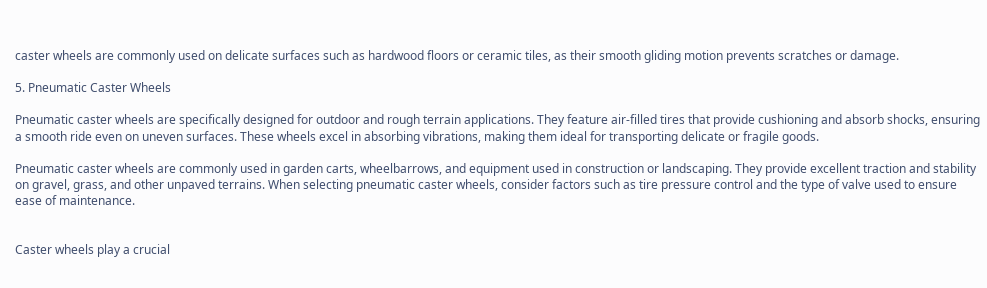caster wheels are commonly used on delicate surfaces such as hardwood floors or ceramic tiles, as their smooth gliding motion prevents scratches or damage.

5. Pneumatic Caster Wheels

Pneumatic caster wheels are specifically designed for outdoor and rough terrain applications. They feature air-filled tires that provide cushioning and absorb shocks, ensuring a smooth ride even on uneven surfaces. These wheels excel in absorbing vibrations, making them ideal for transporting delicate or fragile goods.

Pneumatic caster wheels are commonly used in garden carts, wheelbarrows, and equipment used in construction or landscaping. They provide excellent traction and stability on gravel, grass, and other unpaved terrains. When selecting pneumatic caster wheels, consider factors such as tire pressure control and the type of valve used to ensure ease of maintenance.


Caster wheels play a crucial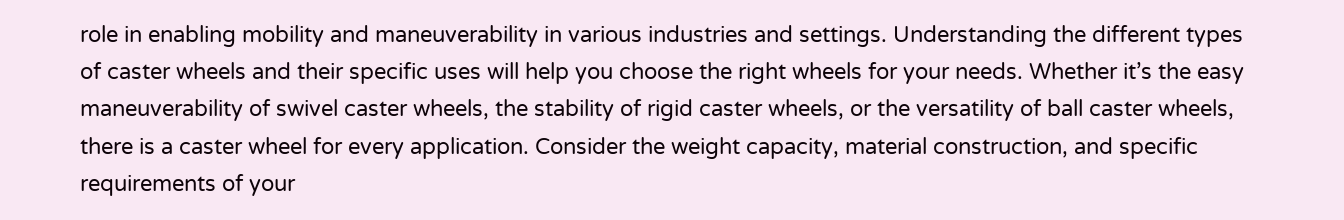role in enabling mobility and maneuverability in various industries and settings. Understanding the different types of caster wheels and their specific uses will help you choose the right wheels for your needs. Whether it’s the easy maneuverability of swivel caster wheels, the stability of rigid caster wheels, or the versatility of ball caster wheels, there is a caster wheel for every application. Consider the weight capacity, material construction, and specific requirements of your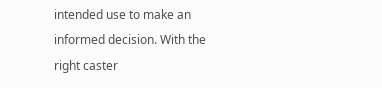intended use to make an informed decision. With the right caster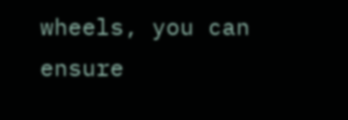wheels, you can ensure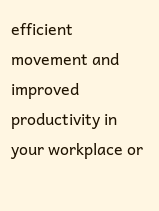efficient movement and improved productivity in your workplace or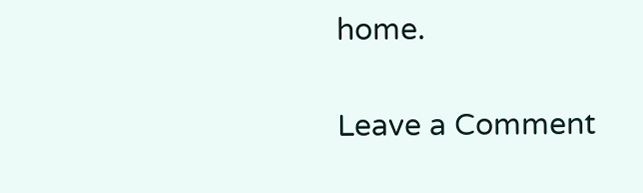home.

Leave a Comment